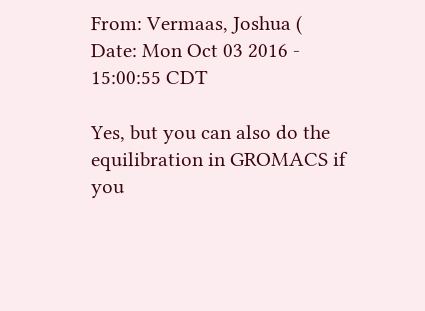From: Vermaas, Joshua (
Date: Mon Oct 03 2016 - 15:00:55 CDT

Yes, but you can also do the equilibration in GROMACS if you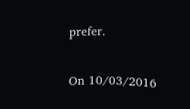prefer.


On 10/03/2016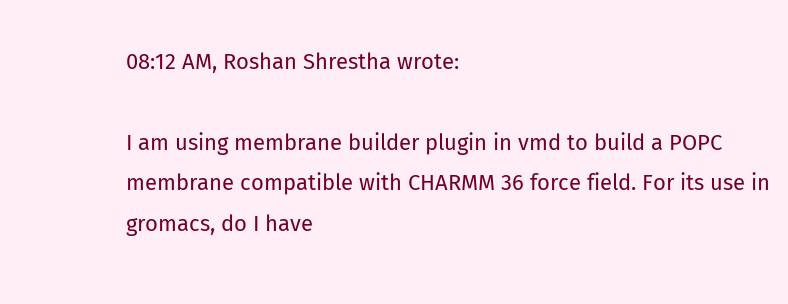08:12 AM, Roshan Shrestha wrote:

I am using membrane builder plugin in vmd to build a POPC membrane compatible with CHARMM 36 force field. For its use in gromacs, do I have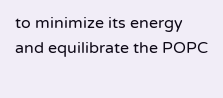to minimize its energy and equilibrate the POPC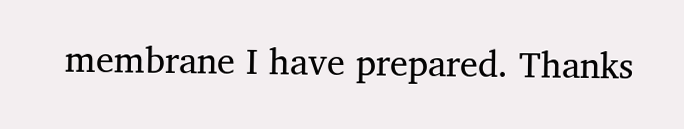membrane I have prepared. Thanks